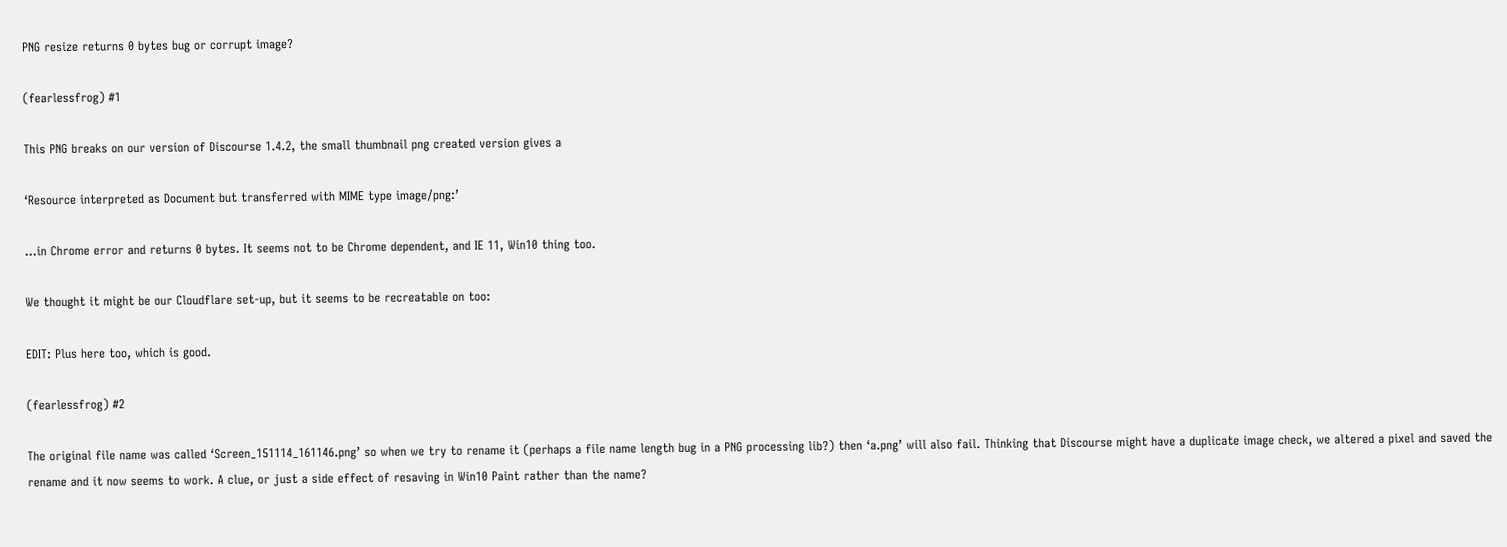PNG resize returns 0 bytes bug or corrupt image?

(fearlessfrog) #1

This PNG breaks on our version of Discourse 1.4.2, the small thumbnail png created version gives a

‘Resource interpreted as Document but transferred with MIME type image/png:’

…in Chrome error and returns 0 bytes. It seems not to be Chrome dependent, and IE 11, Win10 thing too.

We thought it might be our Cloudflare set-up, but it seems to be recreatable on too:

EDIT: Plus here too, which is good.

(fearlessfrog) #2

The original file name was called ‘Screen_151114_161146.png’ so when we try to rename it (perhaps a file name length bug in a PNG processing lib?) then ‘a.png’ will also fail. Thinking that Discourse might have a duplicate image check, we altered a pixel and saved the rename and it now seems to work. A clue, or just a side effect of resaving in Win10 Paint rather than the name?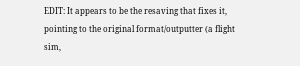EDIT: It appears to be the resaving that fixes it, pointing to the original format/outputter (a flight sim,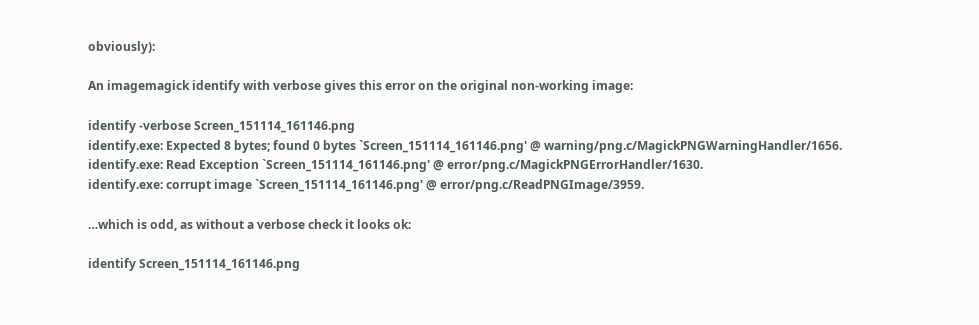obviously):

An imagemagick identify with verbose gives this error on the original non-working image:

identify -verbose Screen_151114_161146.png
identify.exe: Expected 8 bytes; found 0 bytes `Screen_151114_161146.png' @ warning/png.c/MagickPNGWarningHandler/1656.
identify.exe: Read Exception `Screen_151114_161146.png' @ error/png.c/MagickPNGErrorHandler/1630.
identify.exe: corrupt image `Screen_151114_161146.png' @ error/png.c/ReadPNGImage/3959.

…which is odd, as without a verbose check it looks ok:

identify Screen_151114_161146.png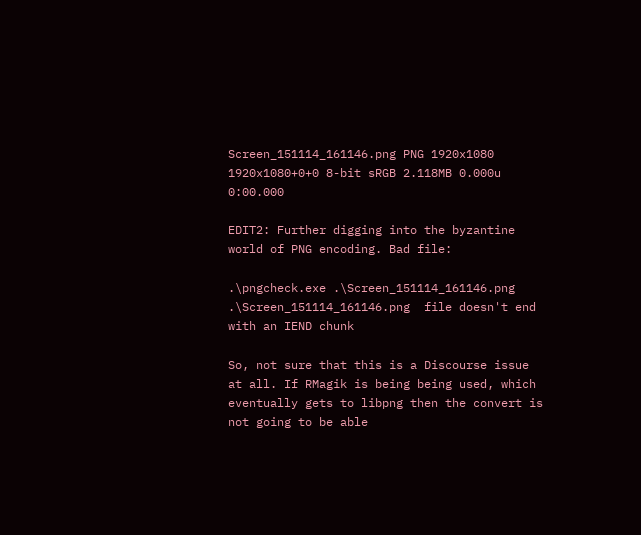Screen_151114_161146.png PNG 1920x1080 1920x1080+0+0 8-bit sRGB 2.118MB 0.000u 0:00.000

EDIT2: Further digging into the byzantine world of PNG encoding. Bad file:

.\pngcheck.exe .\Screen_151114_161146.png
.\Screen_151114_161146.png  file doesn't end with an IEND chunk

So, not sure that this is a Discourse issue at all. If RMagik is being being used, which eventually gets to libpng then the convert is not going to be able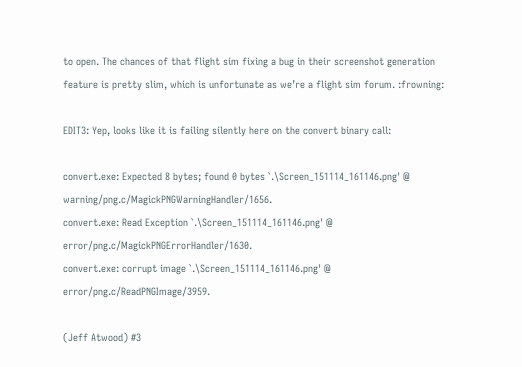to open. The chances of that flight sim fixing a bug in their screenshot generation feature is pretty slim, which is unfortunate as we’re a flight sim forum. :frowning:

EDIT3: Yep, looks like it is failing silently here on the convert binary call:

convert.exe: Expected 8 bytes; found 0 bytes `.\Screen_151114_161146.png' @ warning/png.c/MagickPNGWarningHandler/1656.
convert.exe: Read Exception `.\Screen_151114_161146.png' @ error/png.c/MagickPNGErrorHandler/1630.
convert.exe: corrupt image `.\Screen_151114_161146.png' @ error/png.c/ReadPNGImage/3959.

(Jeff Atwood) #3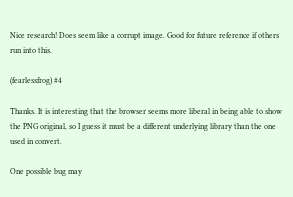Nice research! Does seem like a corrupt image. Good for future reference if others run into this.

(fearlessfrog) #4

Thanks. It is interesting that the browser seems more liberal in being able to show the PNG original, so I guess it must be a different underlying library than the one used in convert.

One possible bug may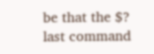be that the $? last command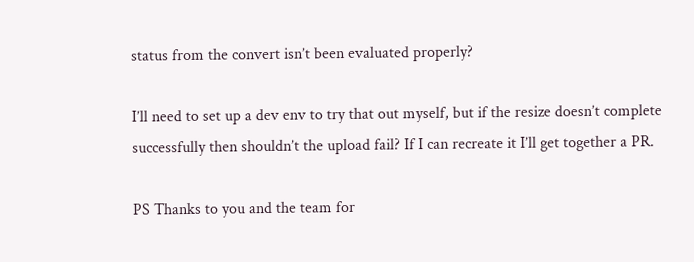status from the convert isn’t been evaluated properly?

I’ll need to set up a dev env to try that out myself, but if the resize doesn’t complete successfully then shouldn’t the upload fail? If I can recreate it I’ll get together a PR.

PS Thanks to you and the team for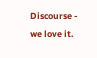Discourse - we love it.